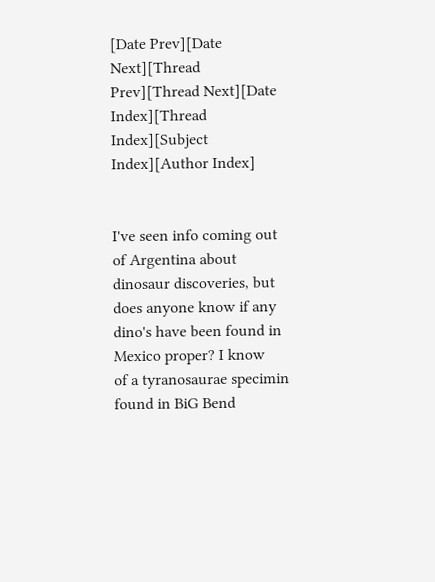[Date Prev][Date Next][Thread Prev][Thread Next][Date Index][Thread Index][Subject Index][Author Index]


I've seen info coming out of Argentina about dinosaur discoveries, but
does anyone know if any dino's have been found in Mexico proper? I know
of a tyranosaurae specimin found in BiG Bend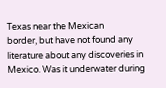Texas near the Mexican
border, but have not found any literature about any discoveries in
Mexico. Was it underwater during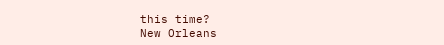this time?
New Orleans